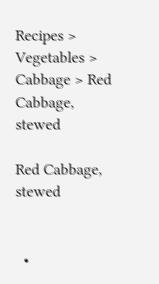Recipes > Vegetables > Cabbage > Red Cabbage, stewed

Red Cabbage, stewed


  •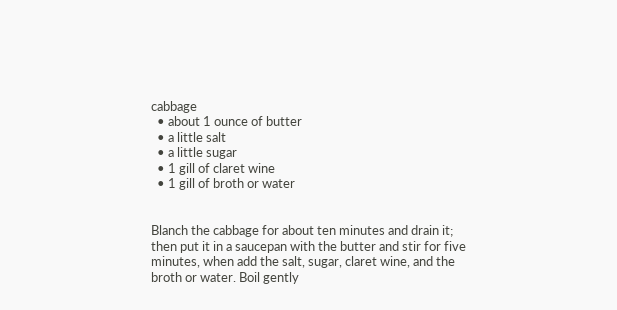cabbage
  • about 1 ounce of butter
  • a little salt
  • a little sugar
  • 1 gill of claret wine
  • 1 gill of broth or water


Blanch the cabbage for about ten minutes and drain it; then put it in a saucepan with the butter and stir for five minutes, when add the salt, sugar, claret wine, and the broth or water. Boil gently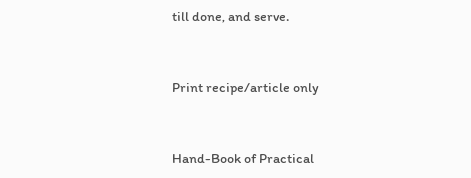till done, and serve.


Print recipe/article only


Hand-Book of Practical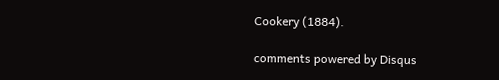Cookery (1884).

comments powered by Disqus